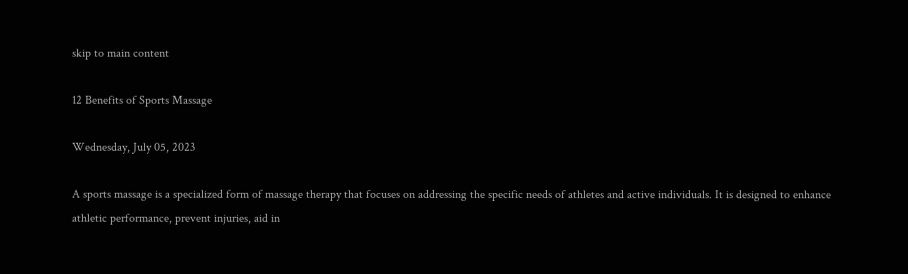skip to main content

12 Benefits of Sports Massage

Wednesday, July 05, 2023

A sports massage is a specialized form of massage therapy that focuses on addressing the specific needs of athletes and active individuals. It is designed to enhance athletic performance, prevent injuries, aid in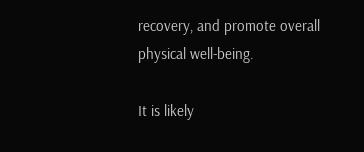recovery, and promote overall physical well-being.

It is likely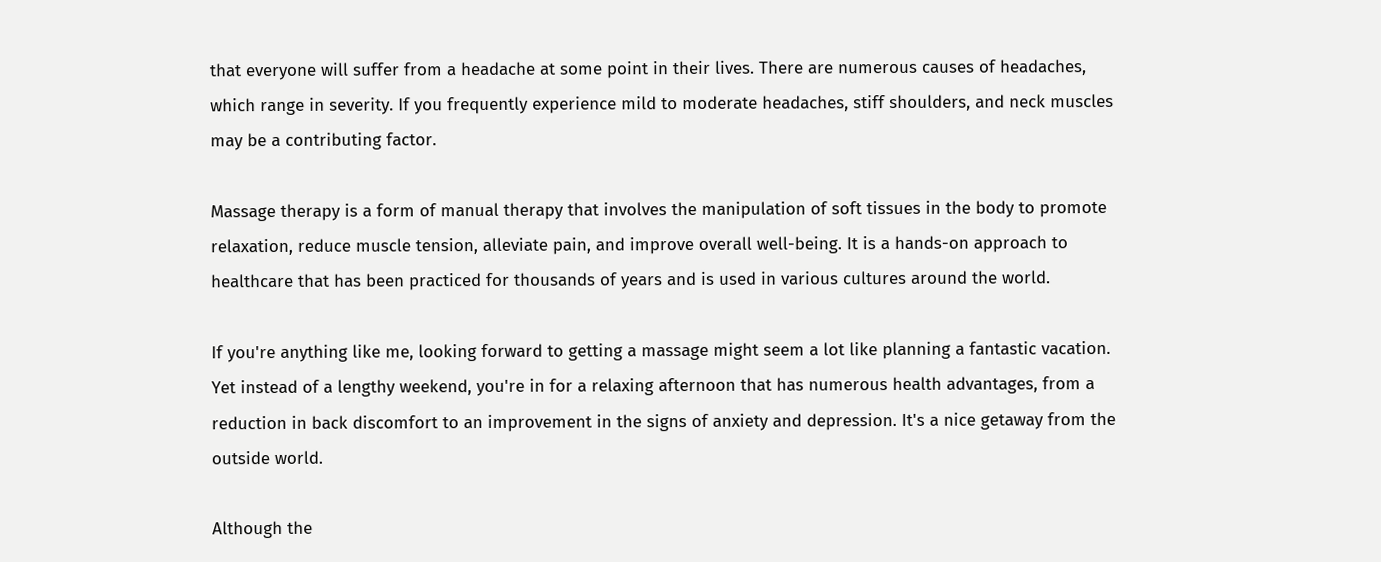that everyone will suffer from a headache at some point in their lives. There are numerous causes of headaches, which range in severity. If you frequently experience mild to moderate headaches, stiff shoulders, and neck muscles may be a contributing factor.

Massage therapy is a form of manual therapy that involves the manipulation of soft tissues in the body to promote relaxation, reduce muscle tension, alleviate pain, and improve overall well-being. It is a hands-on approach to healthcare that has been practiced for thousands of years and is used in various cultures around the world.

If you're anything like me, looking forward to getting a massage might seem a lot like planning a fantastic vacation. Yet instead of a lengthy weekend, you're in for a relaxing afternoon that has numerous health advantages, from a reduction in back discomfort to an improvement in the signs of anxiety and depression. It's a nice getaway from the outside world.

Although the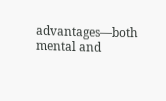advantages—both mental and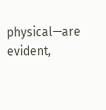physical—are evident,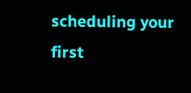scheduling your first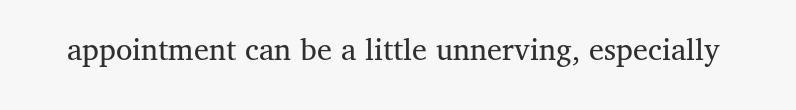appointment can be a little unnerving, especially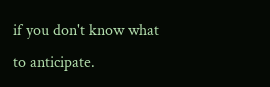if you don't know what to anticipate.